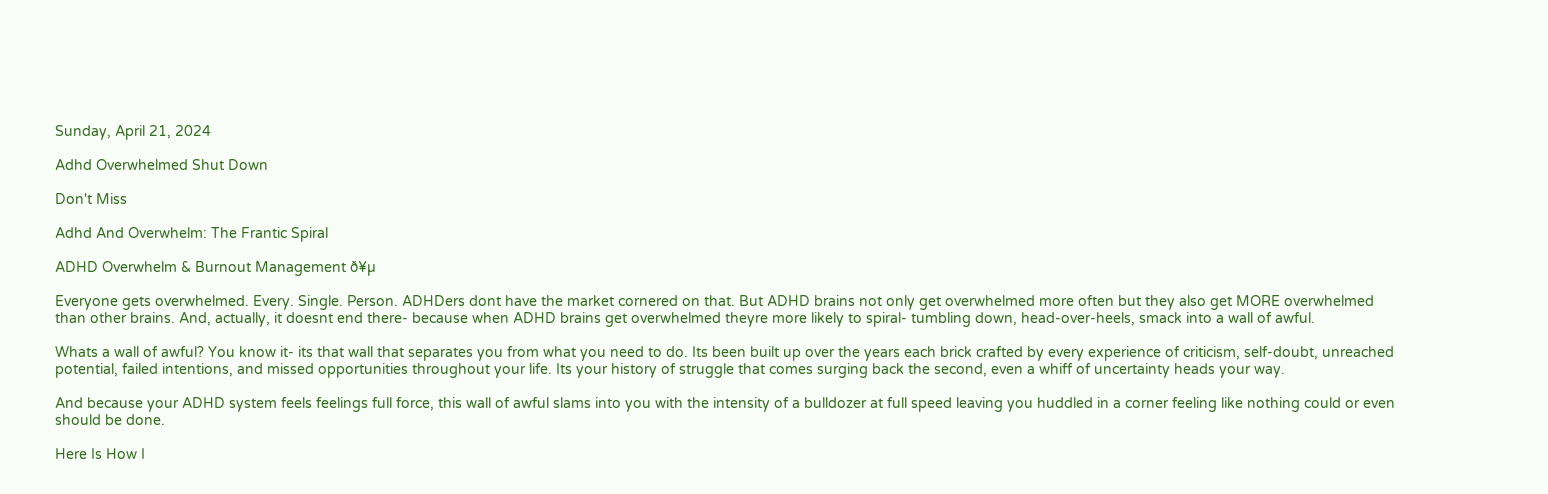Sunday, April 21, 2024

Adhd Overwhelmed Shut Down

Don't Miss

Adhd And Overwhelm: The Frantic Spiral

ADHD Overwhelm & Burnout Management ð¥µ

Everyone gets overwhelmed. Every. Single. Person. ADHDers dont have the market cornered on that. But ADHD brains not only get overwhelmed more often but they also get MORE overwhelmed than other brains. And, actually, it doesnt end there- because when ADHD brains get overwhelmed theyre more likely to spiral- tumbling down, head-over-heels, smack into a wall of awful.

Whats a wall of awful? You know it- its that wall that separates you from what you need to do. Its been built up over the years each brick crafted by every experience of criticism, self-doubt, unreached potential, failed intentions, and missed opportunities throughout your life. Its your history of struggle that comes surging back the second, even a whiff of uncertainty heads your way.

And because your ADHD system feels feelings full force, this wall of awful slams into you with the intensity of a bulldozer at full speed leaving you huddled in a corner feeling like nothing could or even should be done.

Here Is How I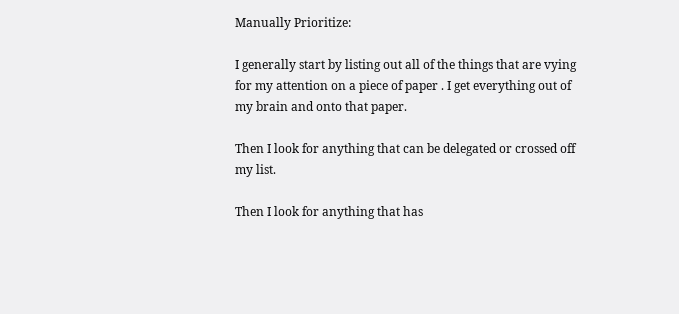Manually Prioritize:

I generally start by listing out all of the things that are vying for my attention on a piece of paper . I get everything out of my brain and onto that paper.

Then I look for anything that can be delegated or crossed off my list.

Then I look for anything that has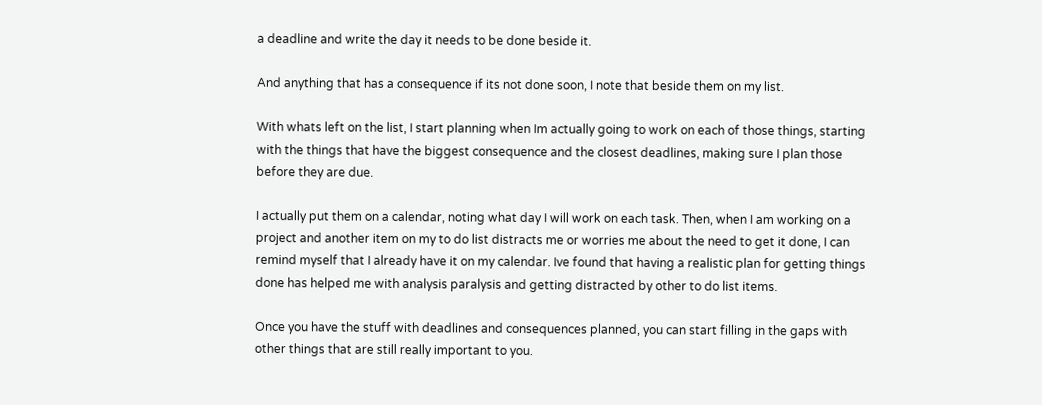a deadline and write the day it needs to be done beside it.

And anything that has a consequence if its not done soon, I note that beside them on my list.

With whats left on the list, I start planning when Im actually going to work on each of those things, starting with the things that have the biggest consequence and the closest deadlines, making sure I plan those before they are due.

I actually put them on a calendar, noting what day I will work on each task. Then, when I am working on a project and another item on my to do list distracts me or worries me about the need to get it done, I can remind myself that I already have it on my calendar. Ive found that having a realistic plan for getting things done has helped me with analysis paralysis and getting distracted by other to do list items.

Once you have the stuff with deadlines and consequences planned, you can start filling in the gaps with other things that are still really important to you.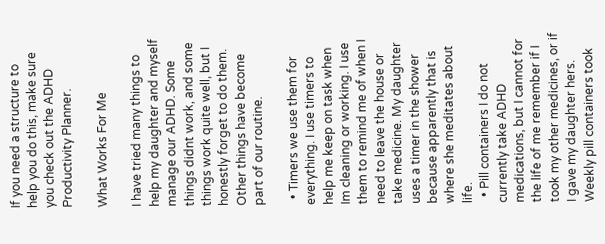If you need a structure to help you do this, make sure you check out the ADHD Productivity Planner.

What Works For Me

I have tried many things to help my daughter and myself manage our ADHD. Some things didnt work, and some things work quite well, but I honestly forget to do them. Other things have become part of our routine.

  • Timers we use them for everything. I use timers to help me keep on task when Im cleaning or working. I use them to remind me of when I need to leave the house or take medicine. My daughter uses a timer in the shower because apparently that is where she meditates about life.
  • Pill containers I do not currently take ADHD medications, but I cannot for the life of me remember if I took my other medicines, or if I gave my daughter hers. Weekly pill containers took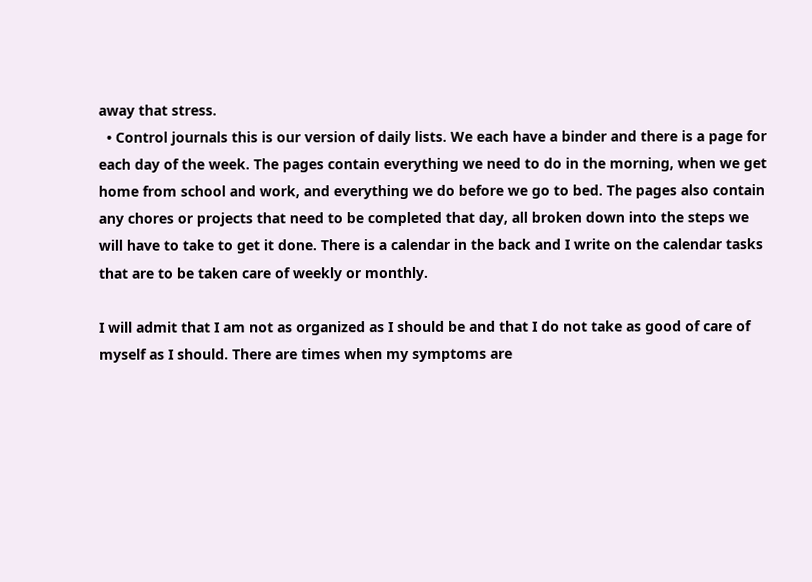away that stress.
  • Control journals this is our version of daily lists. We each have a binder and there is a page for each day of the week. The pages contain everything we need to do in the morning, when we get home from school and work, and everything we do before we go to bed. The pages also contain any chores or projects that need to be completed that day, all broken down into the steps we will have to take to get it done. There is a calendar in the back and I write on the calendar tasks that are to be taken care of weekly or monthly.

I will admit that I am not as organized as I should be and that I do not take as good of care of myself as I should. There are times when my symptoms are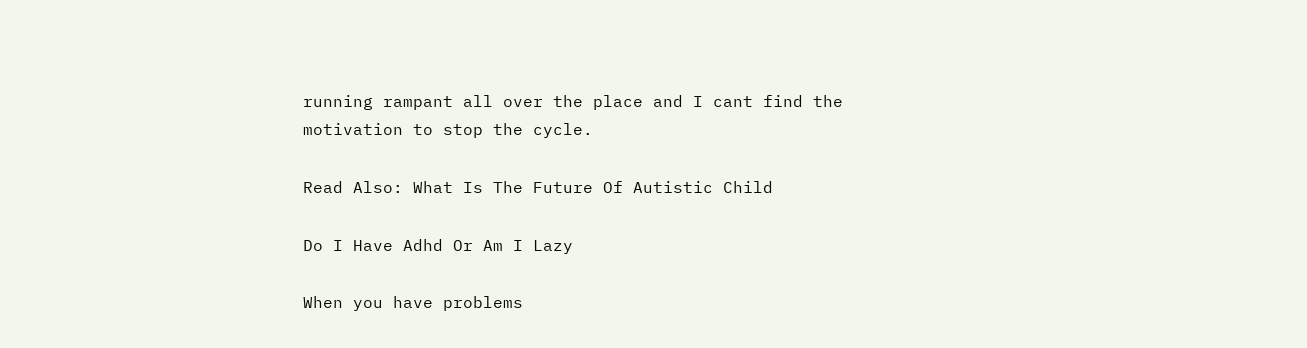running rampant all over the place and I cant find the motivation to stop the cycle.

Read Also: What Is The Future Of Autistic Child

Do I Have Adhd Or Am I Lazy

When you have problems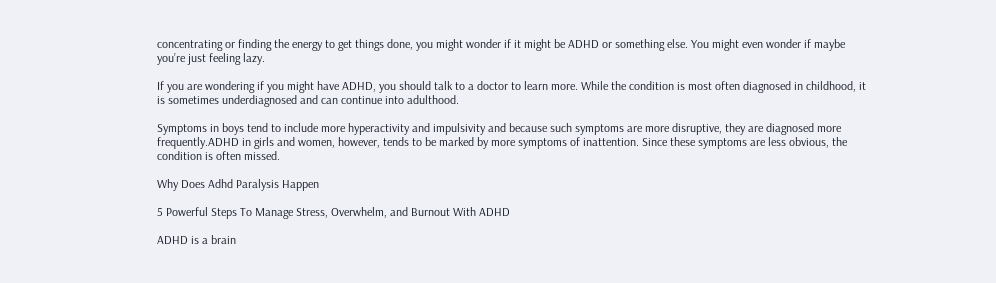concentrating or finding the energy to get things done, you might wonder if it might be ADHD or something else. You might even wonder if maybe you’re just feeling lazy.

If you are wondering if you might have ADHD, you should talk to a doctor to learn more. While the condition is most often diagnosed in childhood, it is sometimes underdiagnosed and can continue into adulthood.

Symptoms in boys tend to include more hyperactivity and impulsivity and because such symptoms are more disruptive, they are diagnosed more frequently.ADHD in girls and women, however, tends to be marked by more symptoms of inattention. Since these symptoms are less obvious, the condition is often missed.

Why Does Adhd Paralysis Happen

5 Powerful Steps To Manage Stress, Overwhelm, and Burnout With ADHD

ADHD is a brain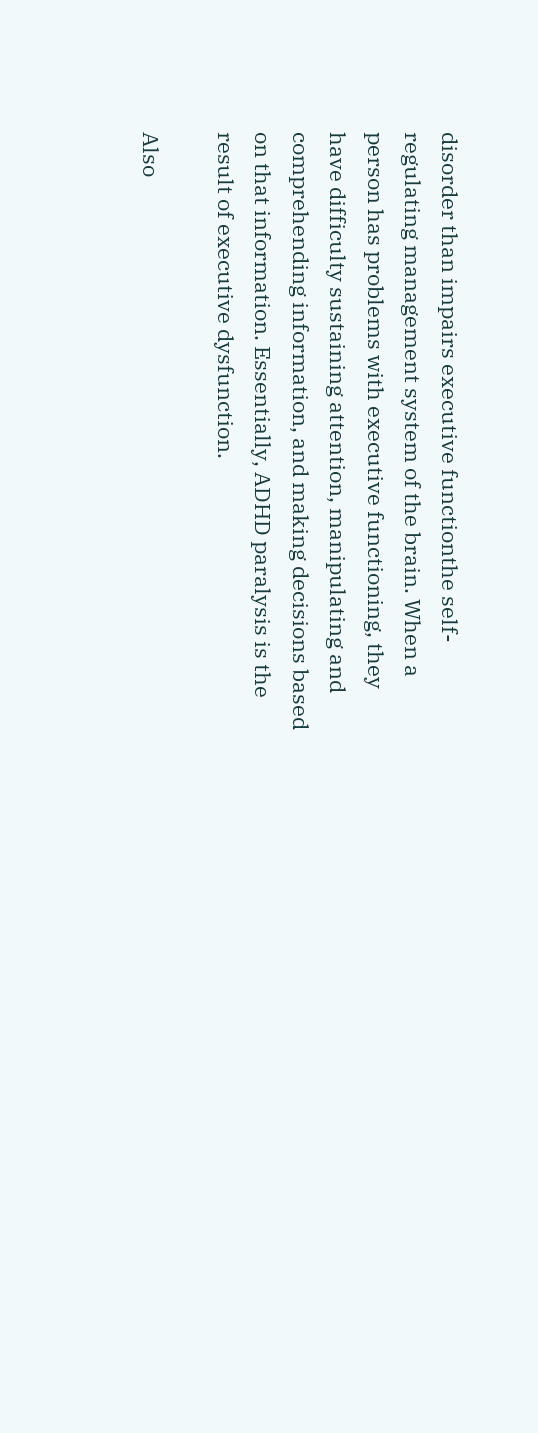disorder than impairs executive functionthe self-regulating management system of the brain. When a person has problems with executive functioning, they have difficulty sustaining attention, manipulating and comprehending information, and making decisions based on that information. Essentially, ADHD paralysis is the result of executive dysfunction.

Also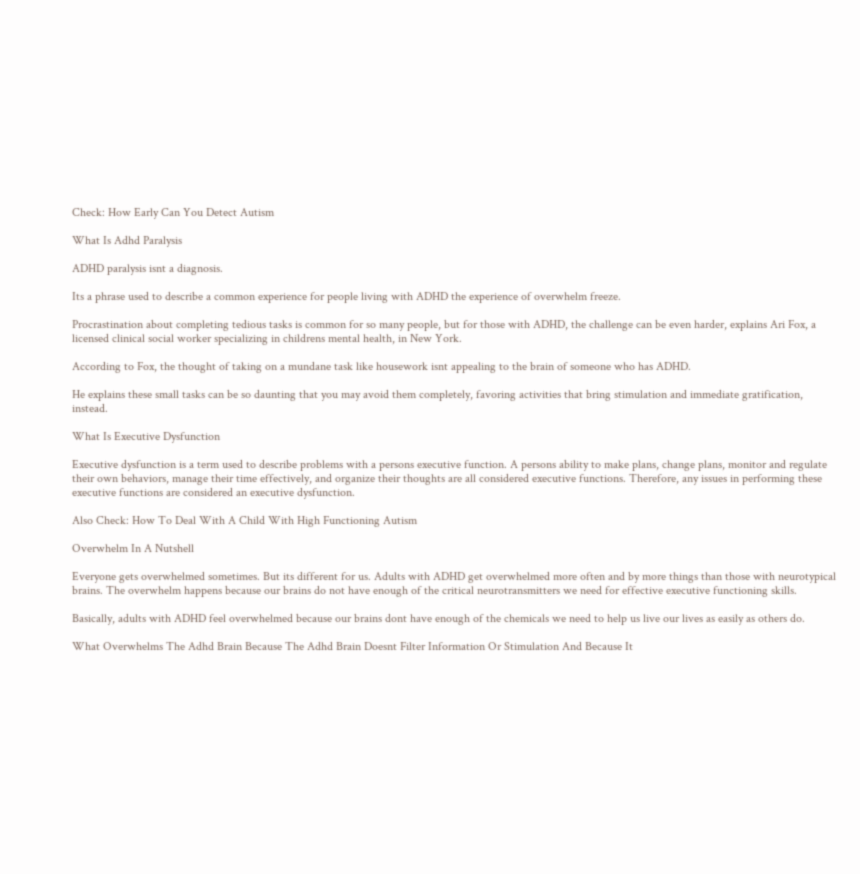Check: How Early Can You Detect Autism

What Is Adhd Paralysis

ADHD paralysis isnt a diagnosis.

Its a phrase used to describe a common experience for people living with ADHD the experience of overwhelm freeze.

Procrastination about completing tedious tasks is common for so many people, but for those with ADHD, the challenge can be even harder, explains Ari Fox, a licensed clinical social worker specializing in childrens mental health, in New York.

According to Fox, the thought of taking on a mundane task like housework isnt appealing to the brain of someone who has ADHD.

He explains these small tasks can be so daunting that you may avoid them completely, favoring activities that bring stimulation and immediate gratification, instead.

What Is Executive Dysfunction

Executive dysfunction is a term used to describe problems with a persons executive function. A persons ability to make plans, change plans, monitor and regulate their own behaviors, manage their time effectively, and organize their thoughts are all considered executive functions. Therefore, any issues in performing these executive functions are considered an executive dysfunction.

Also Check: How To Deal With A Child With High Functioning Autism

Overwhelm In A Nutshell

Everyone gets overwhelmed sometimes. But its different for us. Adults with ADHD get overwhelmed more often and by more things than those with neurotypical brains. The overwhelm happens because our brains do not have enough of the critical neurotransmitters we need for effective executive functioning skills.

Basically, adults with ADHD feel overwhelmed because our brains dont have enough of the chemicals we need to help us live our lives as easily as others do.

What Overwhelms The Adhd Brain Because The Adhd Brain Doesnt Filter Information Or Stimulation And Because It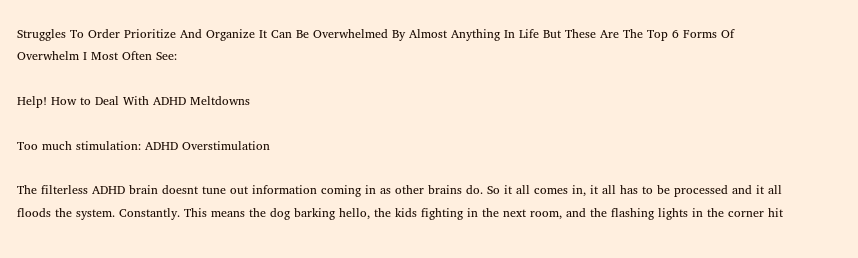Struggles To Order Prioritize And Organize It Can Be Overwhelmed By Almost Anything In Life But These Are The Top 6 Forms Of Overwhelm I Most Often See:

Help! How to Deal With ADHD Meltdowns

Too much stimulation: ADHD Overstimulation

The filterless ADHD brain doesnt tune out information coming in as other brains do. So it all comes in, it all has to be processed and it all floods the system. Constantly. This means the dog barking hello, the kids fighting in the next room, and the flashing lights in the corner hit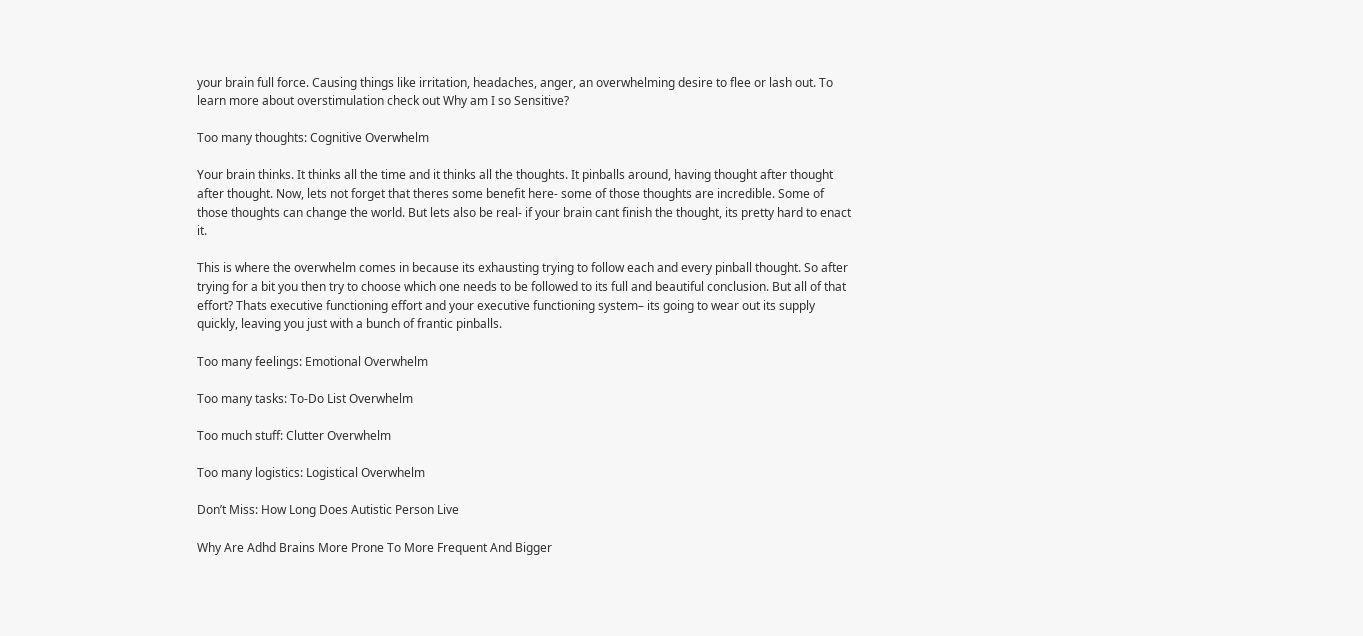your brain full force. Causing things like irritation, headaches, anger, an overwhelming desire to flee or lash out. To learn more about overstimulation check out Why am I so Sensitive?

Too many thoughts: Cognitive Overwhelm

Your brain thinks. It thinks all the time and it thinks all the thoughts. It pinballs around, having thought after thought after thought. Now, lets not forget that theres some benefit here- some of those thoughts are incredible. Some of those thoughts can change the world. But lets also be real- if your brain cant finish the thought, its pretty hard to enact it.

This is where the overwhelm comes in because its exhausting trying to follow each and every pinball thought. So after trying for a bit you then try to choose which one needs to be followed to its full and beautiful conclusion. But all of that effort? Thats executive functioning effort and your executive functioning system– its going to wear out its supply quickly, leaving you just with a bunch of frantic pinballs.

Too many feelings: Emotional Overwhelm

Too many tasks: To-Do List Overwhelm

Too much stuff: Clutter Overwhelm

Too many logistics: Logistical Overwhelm

Don’t Miss: How Long Does Autistic Person Live

Why Are Adhd Brains More Prone To More Frequent And Bigger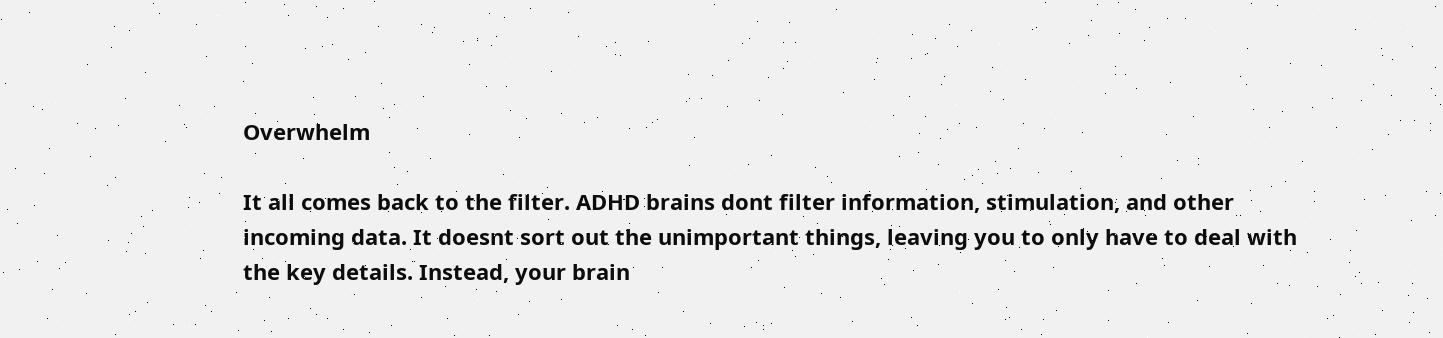Overwhelm

It all comes back to the filter. ADHD brains dont filter information, stimulation, and other incoming data. It doesnt sort out the unimportant things, leaving you to only have to deal with the key details. Instead, your brain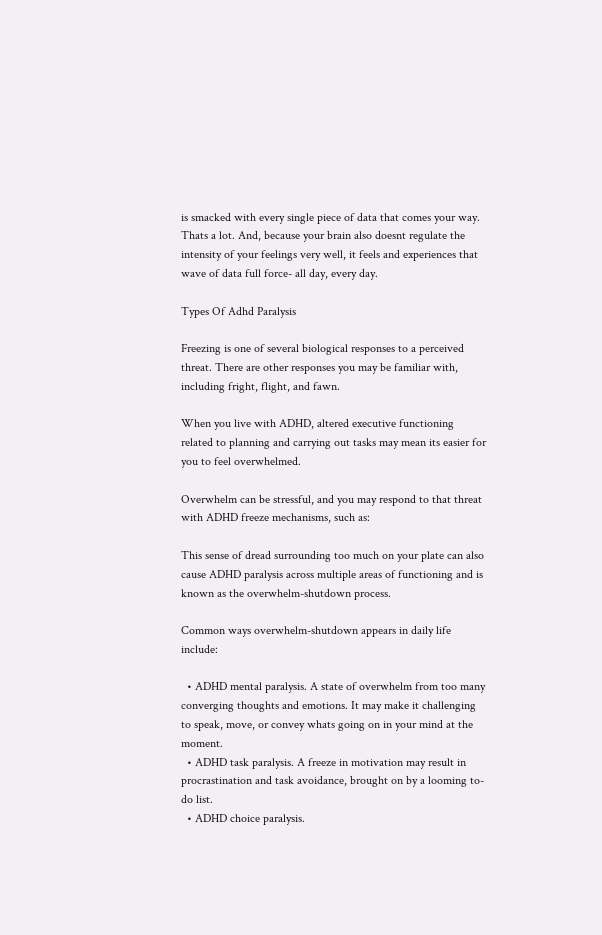is smacked with every single piece of data that comes your way. Thats a lot. And, because your brain also doesnt regulate the intensity of your feelings very well, it feels and experiences that wave of data full force- all day, every day.

Types Of Adhd Paralysis

Freezing is one of several biological responses to a perceived threat. There are other responses you may be familiar with, including fright, flight, and fawn.

When you live with ADHD, altered executive functioning related to planning and carrying out tasks may mean its easier for you to feel overwhelmed.

Overwhelm can be stressful, and you may respond to that threat with ADHD freeze mechanisms, such as:

This sense of dread surrounding too much on your plate can also cause ADHD paralysis across multiple areas of functioning and is known as the overwhelm-shutdown process.

Common ways overwhelm-shutdown appears in daily life include:

  • ADHD mental paralysis. A state of overwhelm from too many converging thoughts and emotions. It may make it challenging to speak, move, or convey whats going on in your mind at the moment.
  • ADHD task paralysis. A freeze in motivation may result in procrastination and task avoidance, brought on by a looming to-do list.
  • ADHD choice paralysis.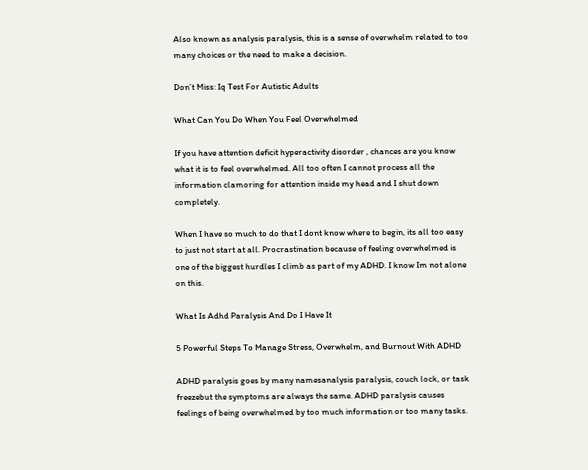Also known as analysis paralysis, this is a sense of overwhelm related to too many choices or the need to make a decision.

Don’t Miss: Iq Test For Autistic Adults

What Can You Do When You Feel Overwhelmed

If you have attention deficit hyperactivity disorder , chances are you know what it is to feel overwhelmed. All too often I cannot process all the information clamoring for attention inside my head and I shut down completely.

When I have so much to do that I dont know where to begin, its all too easy to just not start at all. Procrastination because of feeling overwhelmed is one of the biggest hurdles I climb as part of my ADHD. I know Im not alone on this.

What Is Adhd Paralysis And Do I Have It

5 Powerful Steps To Manage Stress, Overwhelm, and Burnout With ADHD

ADHD paralysis goes by many namesanalysis paralysis, couch lock, or task freezebut the symptoms are always the same. ADHD paralysis causes feelings of being overwhelmed by too much information or too many tasks.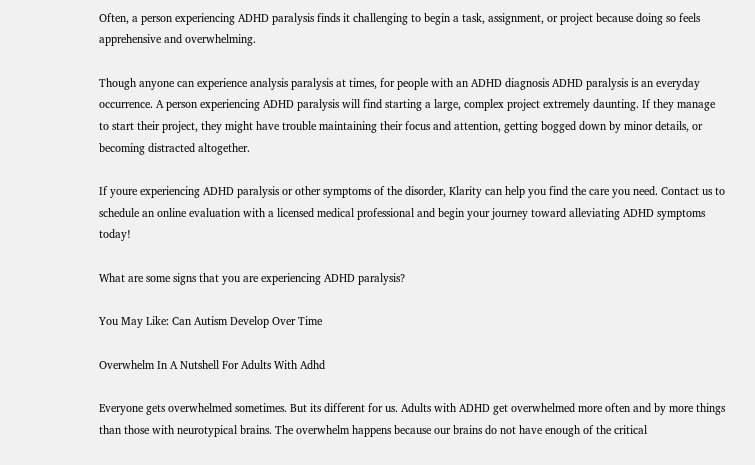Often, a person experiencing ADHD paralysis finds it challenging to begin a task, assignment, or project because doing so feels apprehensive and overwhelming.

Though anyone can experience analysis paralysis at times, for people with an ADHD diagnosis ADHD paralysis is an everyday occurrence. A person experiencing ADHD paralysis will find starting a large, complex project extremely daunting. If they manage to start their project, they might have trouble maintaining their focus and attention, getting bogged down by minor details, or becoming distracted altogether.

If youre experiencing ADHD paralysis or other symptoms of the disorder, Klarity can help you find the care you need. Contact us to schedule an online evaluation with a licensed medical professional and begin your journey toward alleviating ADHD symptoms today!

What are some signs that you are experiencing ADHD paralysis?

You May Like: Can Autism Develop Over Time

Overwhelm In A Nutshell For Adults With Adhd

Everyone gets overwhelmed sometimes. But its different for us. Adults with ADHD get overwhelmed more often and by more things than those with neurotypical brains. The overwhelm happens because our brains do not have enough of the critical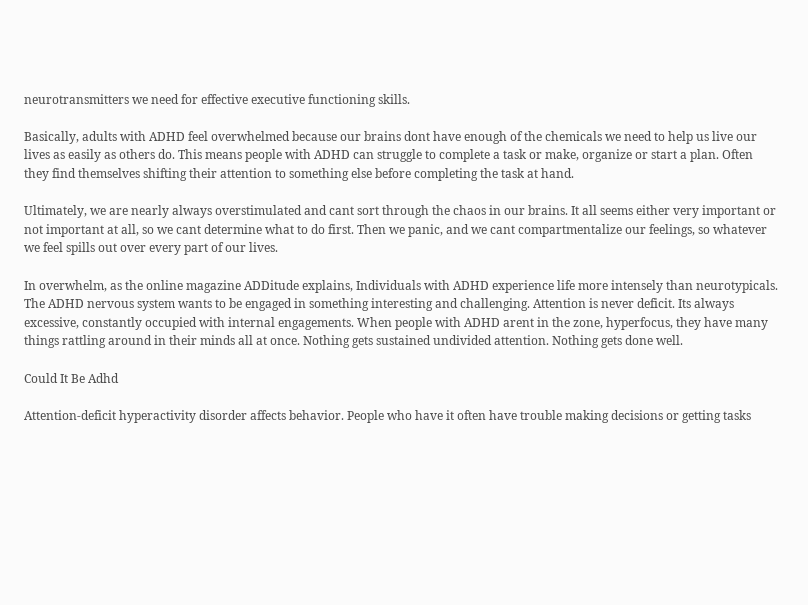neurotransmitters we need for effective executive functioning skills.

Basically, adults with ADHD feel overwhelmed because our brains dont have enough of the chemicals we need to help us live our lives as easily as others do. This means people with ADHD can struggle to complete a task or make, organize or start a plan. Often they find themselves shifting their attention to something else before completing the task at hand.

Ultimately, we are nearly always overstimulated and cant sort through the chaos in our brains. It all seems either very important or not important at all, so we cant determine what to do first. Then we panic, and we cant compartmentalize our feelings, so whatever we feel spills out over every part of our lives.

In overwhelm, as the online magazine ADDitude explains, Individuals with ADHD experience life more intensely than neurotypicals. The ADHD nervous system wants to be engaged in something interesting and challenging. Attention is never deficit. Its always excessive, constantly occupied with internal engagements. When people with ADHD arent in the zone, hyperfocus, they have many things rattling around in their minds all at once. Nothing gets sustained undivided attention. Nothing gets done well.

Could It Be Adhd

Attention-deficit hyperactivity disorder affects behavior. People who have it often have trouble making decisions or getting tasks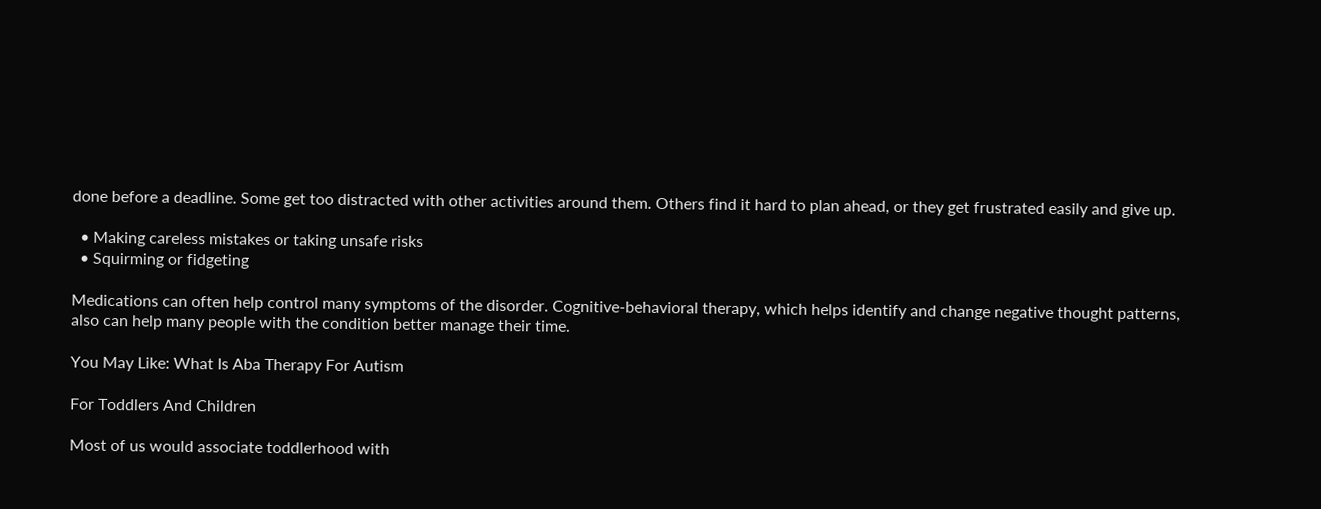done before a deadline. Some get too distracted with other activities around them. Others find it hard to plan ahead, or they get frustrated easily and give up.

  • Making careless mistakes or taking unsafe risks
  • Squirming or fidgeting

Medications can often help control many symptoms of the disorder. Cognitive-behavioral therapy, which helps identify and change negative thought patterns, also can help many people with the condition better manage their time.

You May Like: What Is Aba Therapy For Autism

For Toddlers And Children

Most of us would associate toddlerhood with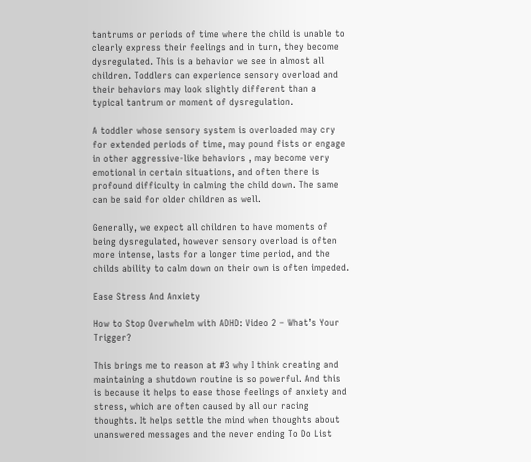tantrums or periods of time where the child is unable to clearly express their feelings and in turn, they become dysregulated. This is a behavior we see in almost all children. Toddlers can experience sensory overload and their behaviors may look slightly different than a typical tantrum or moment of dysregulation.

A toddler whose sensory system is overloaded may cry for extended periods of time, may pound fists or engage in other aggressive-like behaviors , may become very emotional in certain situations, and often there is profound difficulty in calming the child down. The same can be said for older children as well.

Generally, we expect all children to have moments of being dysregulated, however sensory overload is often more intense, lasts for a longer time period, and the childs ability to calm down on their own is often impeded.

Ease Stress And Anxiety

How to Stop Overwhelm with ADHD: Video 2 – What’s Your Trigger?

This brings me to reason at #3 why I think creating and maintaining a shutdown routine is so powerful. And this is because it helps to ease those feelings of anxiety and stress, which are often caused by all our racing thoughts. It helps settle the mind when thoughts about unanswered messages and the never ending To Do List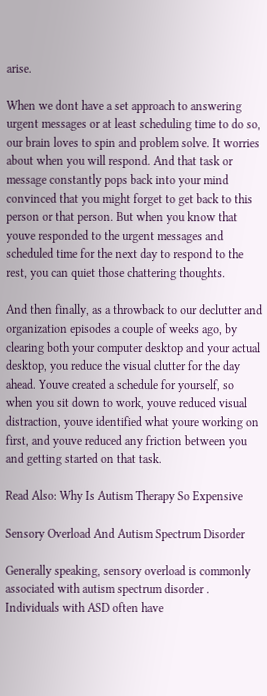arise.

When we dont have a set approach to answering urgent messages or at least scheduling time to do so, our brain loves to spin and problem solve. It worries about when you will respond. And that task or message constantly pops back into your mind convinced that you might forget to get back to this person or that person. But when you know that youve responded to the urgent messages and scheduled time for the next day to respond to the rest, you can quiet those chattering thoughts.

And then finally, as a throwback to our declutter and organization episodes a couple of weeks ago, by clearing both your computer desktop and your actual desktop, you reduce the visual clutter for the day ahead. Youve created a schedule for yourself, so when you sit down to work, youve reduced visual distraction, youve identified what youre working on first, and youve reduced any friction between you and getting started on that task.

Read Also: Why Is Autism Therapy So Expensive

Sensory Overload And Autism Spectrum Disorder

Generally speaking, sensory overload is commonly associated with autism spectrum disorder . Individuals with ASD often have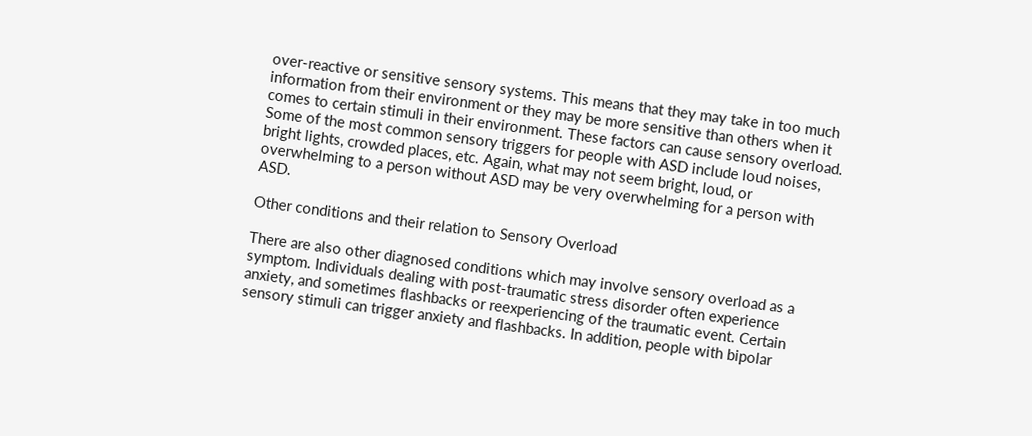over-reactive or sensitive sensory systems. This means that they may take in too much information from their environment or they may be more sensitive than others when it comes to certain stimuli in their environment. These factors can cause sensory overload. Some of the most common sensory triggers for people with ASD include loud noises, bright lights, crowded places, etc. Again, what may not seem bright, loud, or overwhelming to a person without ASD may be very overwhelming for a person with ASD.

Other conditions and their relation to Sensory Overload

There are also other diagnosed conditions which may involve sensory overload as a symptom. Individuals dealing with post-traumatic stress disorder often experience anxiety, and sometimes flashbacks or reexperiencing of the traumatic event. Certain sensory stimuli can trigger anxiety and flashbacks. In addition, people with bipolar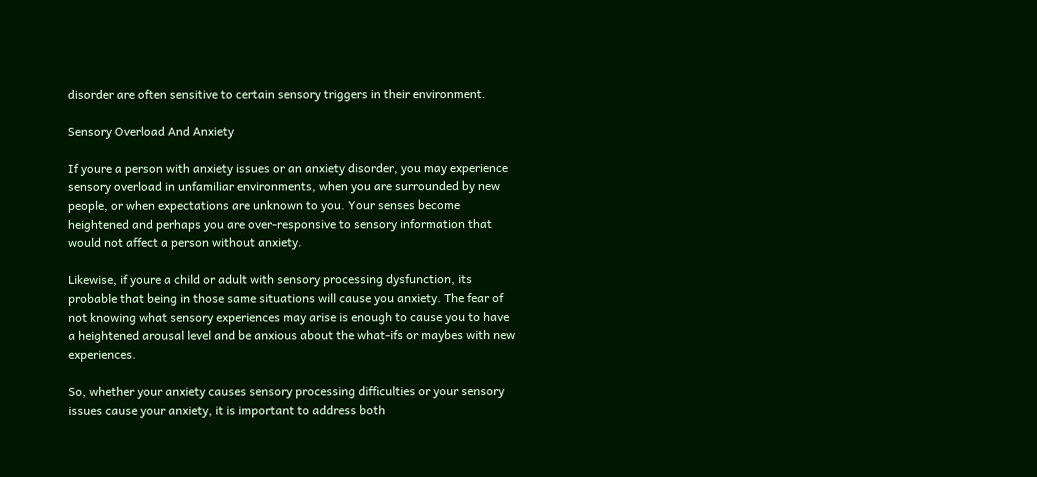disorder are often sensitive to certain sensory triggers in their environment.

Sensory Overload And Anxiety

If youre a person with anxiety issues or an anxiety disorder, you may experience sensory overload in unfamiliar environments, when you are surrounded by new people, or when expectations are unknown to you. Your senses become heightened and perhaps you are over-responsive to sensory information that would not affect a person without anxiety.

Likewise, if youre a child or adult with sensory processing dysfunction, its probable that being in those same situations will cause you anxiety. The fear of not knowing what sensory experiences may arise is enough to cause you to have a heightened arousal level and be anxious about the what-ifs or maybes with new experiences.

So, whether your anxiety causes sensory processing difficulties or your sensory issues cause your anxiety, it is important to address both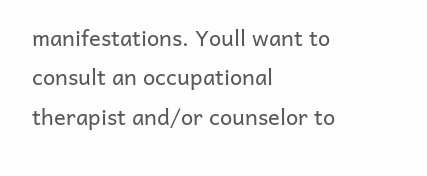manifestations. Youll want to consult an occupational therapist and/or counselor to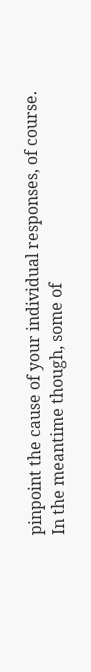pinpoint the cause of your individual responses, of course. In the meantime though, some of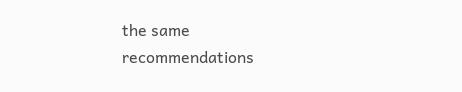the same recommendations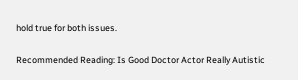hold true for both issues.

Recommended Reading: Is Good Doctor Actor Really Autistic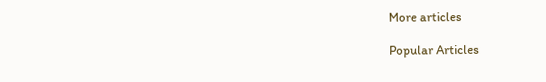More articles

Popular Articles